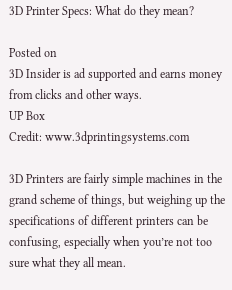3D Printer Specs: What do they mean?

Posted on
3D Insider is ad supported and earns money from clicks and other ways.
UP Box
Credit: www.3dprintingsystems.com

3D Printers are fairly simple machines in the grand scheme of things, but weighing up the specifications of different printers can be confusing, especially when you’re not too sure what they all mean.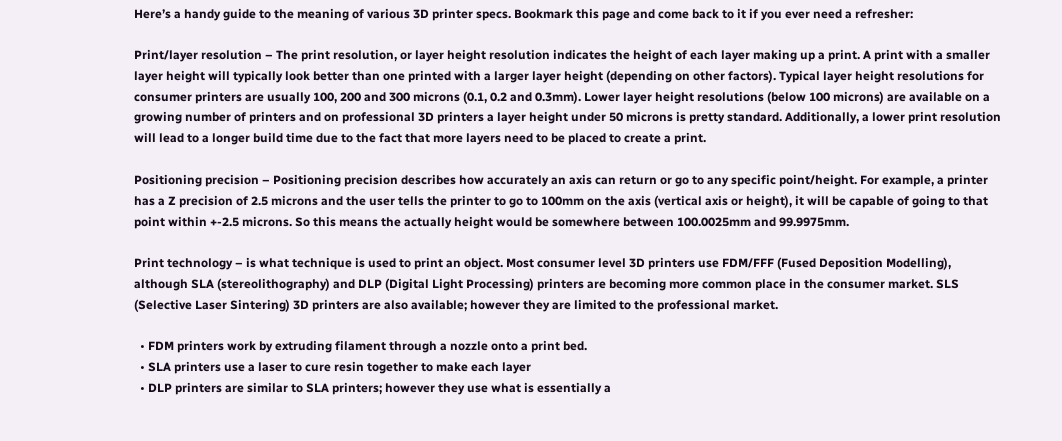Here’s a handy guide to the meaning of various 3D printer specs. Bookmark this page and come back to it if you ever need a refresher:

Print/layer resolution – The print resolution, or layer height resolution indicates the height of each layer making up a print. A print with a smaller layer height will typically look better than one printed with a larger layer height (depending on other factors). Typical layer height resolutions for consumer printers are usually 100, 200 and 300 microns (0.1, 0.2 and 0.3mm). Lower layer height resolutions (below 100 microns) are available on a growing number of printers and on professional 3D printers a layer height under 50 microns is pretty standard. Additionally, a lower print resolution will lead to a longer build time due to the fact that more layers need to be placed to create a print.

Positioning precision – Positioning precision describes how accurately an axis can return or go to any specific point/height. For example, a printer has a Z precision of 2.5 microns and the user tells the printer to go to 100mm on the axis (vertical axis or height), it will be capable of going to that point within +-2.5 microns. So this means the actually height would be somewhere between 100.0025mm and 99.9975mm.

Print technology – is what technique is used to print an object. Most consumer level 3D printers use FDM/FFF (Fused Deposition Modelling), although SLA (stereolithography) and DLP (Digital Light Processing) printers are becoming more common place in the consumer market. SLS (Selective Laser Sintering) 3D printers are also available; however they are limited to the professional market.

  • FDM printers work by extruding filament through a nozzle onto a print bed.
  • SLA printers use a laser to cure resin together to make each layer
  • DLP printers are similar to SLA printers; however they use what is essentially a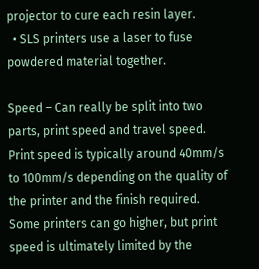projector to cure each resin layer.
  • SLS printers use a laser to fuse powdered material together.

Speed – Can really be split into two parts, print speed and travel speed. Print speed is typically around 40mm/s to 100mm/s depending on the quality of the printer and the finish required. Some printers can go higher, but print speed is ultimately limited by the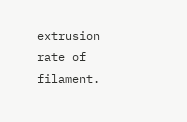extrusion rate of filament.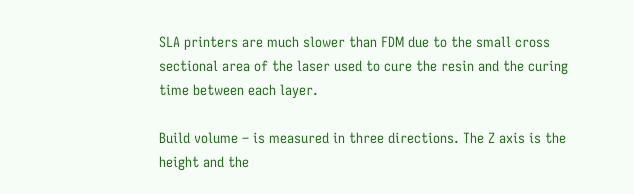SLA printers are much slower than FDM due to the small cross sectional area of the laser used to cure the resin and the curing time between each layer.

Build volume – is measured in three directions. The Z axis is the height and the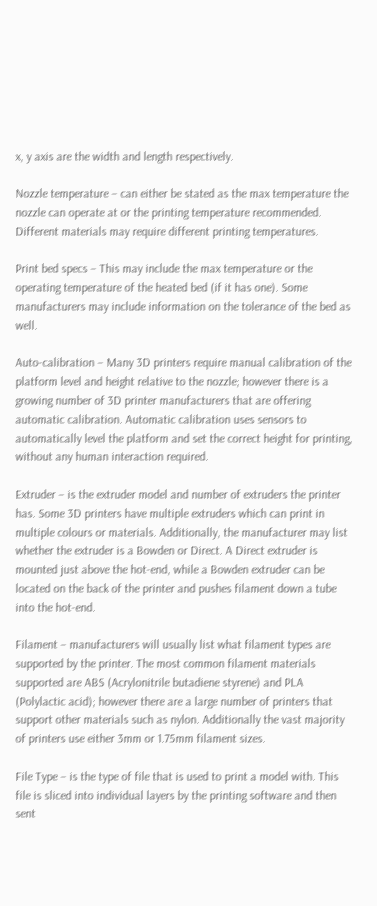x, y axis are the width and length respectively.

Nozzle temperature – can either be stated as the max temperature the nozzle can operate at or the printing temperature recommended. Different materials may require different printing temperatures.

Print bed specs – This may include the max temperature or the operating temperature of the heated bed (if it has one). Some manufacturers may include information on the tolerance of the bed as well.

Auto-calibration – Many 3D printers require manual calibration of the platform level and height relative to the nozzle; however there is a growing number of 3D printer manufacturers that are offering automatic calibration. Automatic calibration uses sensors to automatically level the platform and set the correct height for printing, without any human interaction required.

Extruder – is the extruder model and number of extruders the printer has. Some 3D printers have multiple extruders which can print in multiple colours or materials. Additionally, the manufacturer may list whether the extruder is a Bowden or Direct. A Direct extruder is mounted just above the hot-end, while a Bowden extruder can be located on the back of the printer and pushes filament down a tube into the hot-end.

Filament – manufacturers will usually list what filament types are supported by the printer. The most common filament materials supported are ABS (Acrylonitrile butadiene styrene) and PLA (Polylactic acid); however there are a large number of printers that support other materials such as nylon. Additionally the vast majority of printers use either 3mm or 1.75mm filament sizes.

File Type – is the type of file that is used to print a model with. This file is sliced into individual layers by the printing software and then sent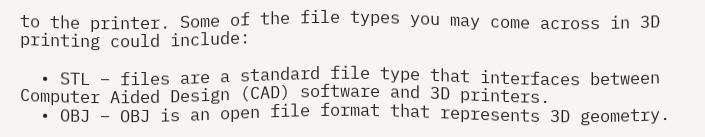to the printer. Some of the file types you may come across in 3D printing could include:

  • STL – files are a standard file type that interfaces between Computer Aided Design (CAD) software and 3D printers.
  • OBJ – OBJ is an open file format that represents 3D geometry.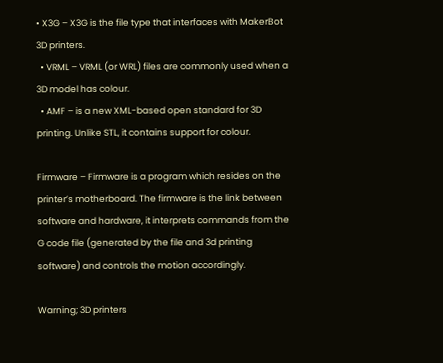• X3G – X3G is the file type that interfaces with MakerBot 3D printers.
  • VRML – VRML (or WRL) files are commonly used when a 3D model has colour.
  • AMF – is a new XML-based open standard for 3D printing. Unlike STL, it contains support for colour.

Firmware – Firmware is a program which resides on the printer’s motherboard. The firmware is the link between software and hardware, it interprets commands from the G code file (generated by the file and 3d printing software) and controls the motion accordingly.

Warning; 3D printers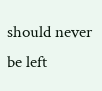should never be left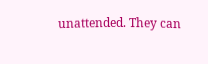unattended. They can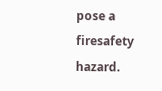pose a firesafety hazard.